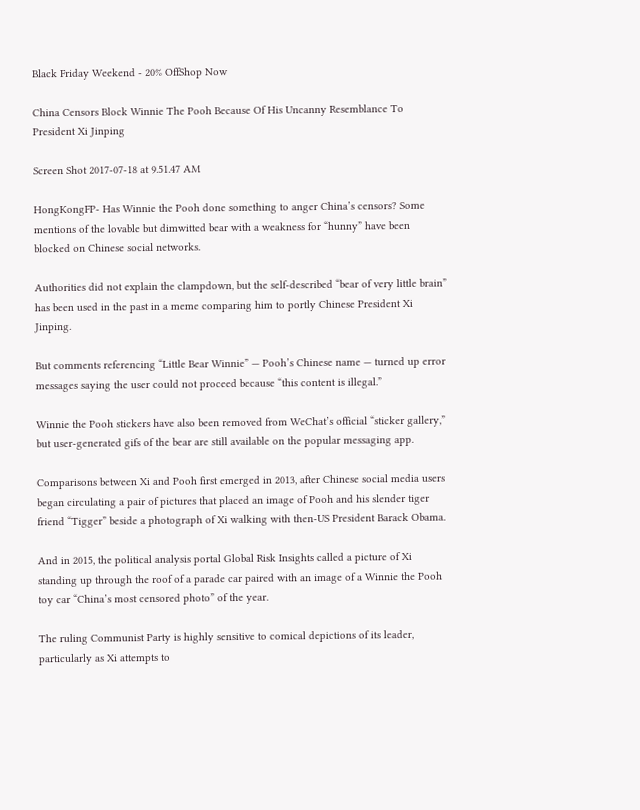Black Friday Weekend - 20% OffShop Now

China Censors Block Winnie The Pooh Because Of His Uncanny Resemblance To President Xi Jinping

Screen Shot 2017-07-18 at 9.51.47 AM

HongKongFP- Has Winnie the Pooh done something to anger China’s censors? Some mentions of the lovable but dimwitted bear with a weakness for “hunny” have been blocked on Chinese social networks.

Authorities did not explain the clampdown, but the self-described “bear of very little brain” has been used in the past in a meme comparing him to portly Chinese President Xi Jinping.

But comments referencing “Little Bear Winnie” — Pooh’s Chinese name — turned up error messages saying the user could not proceed because “this content is illegal.”

Winnie the Pooh stickers have also been removed from WeChat’s official “sticker gallery,” but user-generated gifs of the bear are still available on the popular messaging app.

Comparisons between Xi and Pooh first emerged in 2013, after Chinese social media users began circulating a pair of pictures that placed an image of Pooh and his slender tiger friend “Tigger” beside a photograph of Xi walking with then-US President Barack Obama.

And in 2015, the political analysis portal Global Risk Insights called a picture of Xi standing up through the roof of a parade car paired with an image of a Winnie the Pooh toy car “China’s most censored photo” of the year.

The ruling Communist Party is highly sensitive to comical depictions of its leader, particularly as Xi attempts to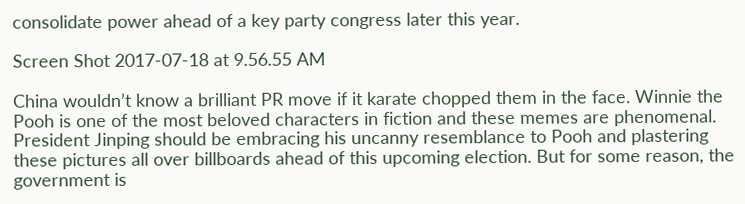consolidate power ahead of a key party congress later this year.

Screen Shot 2017-07-18 at 9.56.55 AM

China wouldn’t know a brilliant PR move if it karate chopped them in the face. Winnie the Pooh is one of the most beloved characters in fiction and these memes are phenomenal. President Jinping should be embracing his uncanny resemblance to Pooh and plastering these pictures all over billboards ahead of this upcoming election. But for some reason, the government is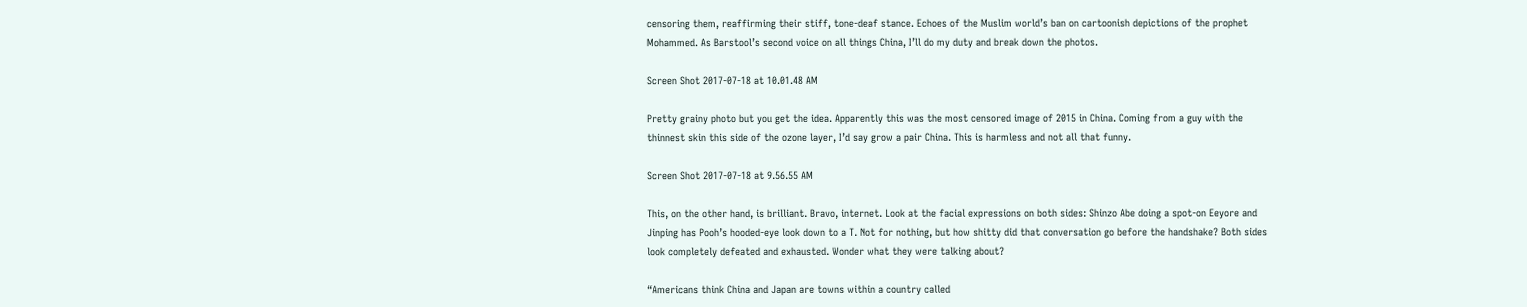censoring them, reaffirming their stiff, tone-deaf stance. Echoes of the Muslim world’s ban on cartoonish depictions of the prophet Mohammed. As Barstool’s second voice on all things China, I’ll do my duty and break down the photos.

Screen Shot 2017-07-18 at 10.01.48 AM

Pretty grainy photo but you get the idea. Apparently this was the most censored image of 2015 in China. Coming from a guy with the thinnest skin this side of the ozone layer, I’d say grow a pair China. This is harmless and not all that funny.

Screen Shot 2017-07-18 at 9.56.55 AM

This, on the other hand, is brilliant. Bravo, internet. Look at the facial expressions on both sides: Shinzo Abe doing a spot-on Eeyore and Jinping has Pooh’s hooded-eye look down to a T. Not for nothing, but how shitty did that conversation go before the handshake? Both sides look completely defeated and exhausted. Wonder what they were talking about?

“Americans think China and Japan are towns within a country called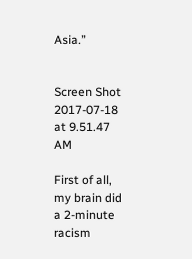Asia.”


Screen Shot 2017-07-18 at 9.51.47 AM

First of all, my brain did a 2-minute racism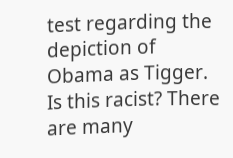test regarding the depiction of Obama as Tigger. Is this racist? There are many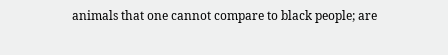animals that one cannot compare to black people; are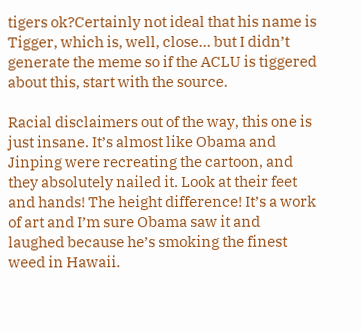tigers ok?Certainly not ideal that his name is Tigger, which is, well, close… but I didn’t generate the meme so if the ACLU is tiggered about this, start with the source.

Racial disclaimers out of the way, this one is just insane. It’s almost like Obama and Jinping were recreating the cartoon, and they absolutely nailed it. Look at their feet and hands! The height difference! It’s a work of art and I’m sure Obama saw it and laughed because he’s smoking the finest weed in Hawaii.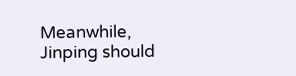Meanwhile, Jinping should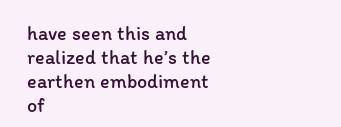have seen this and realized that he’s the earthen embodiment of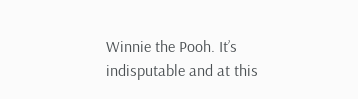Winnie the Pooh. It’s indisputable and at this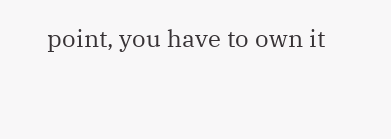point, you have to own it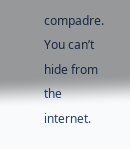compadre. You can’t hide from the internet.